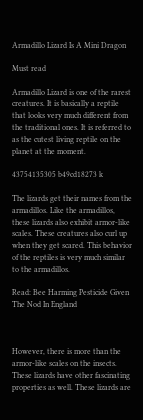Armadillo Lizard Is A Mini Dragon

Must read

Armadillo Lizard is one of the rarest creatures. It is basically a reptile that looks very much different from the traditional ones. It is referred to as the cutest living reptile on the planet at the moment.

43754135305 b49cd18273 k

The lizards get their names from the armadillos. Like the armadillos, these lizards also exhibit armor-like scales. These creatures also curl up when they get scared. This behavior of the reptiles is very much similar to the armadillos.

Read: Bee Harming Pesticide Given The Nod In England



However, there is more than the armor-like scales on the insects. These lizards have other fascinating properties as well. These lizards are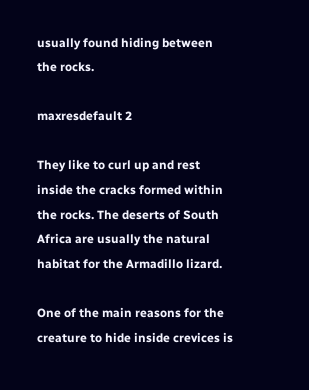usually found hiding between the rocks.

maxresdefault 2

They like to curl up and rest inside the cracks formed within the rocks. The deserts of South Africa are usually the natural habitat for the Armadillo lizard.

One of the main reasons for the creature to hide inside crevices is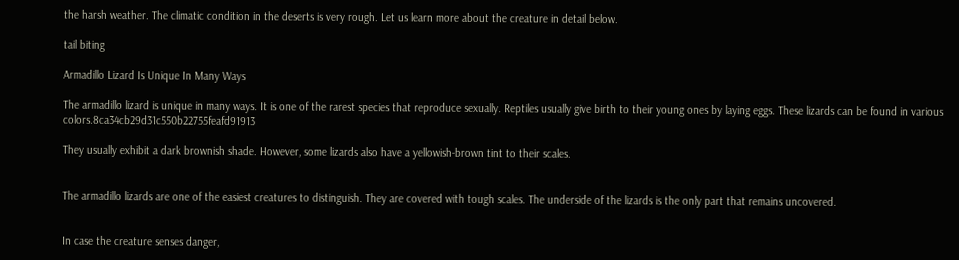the harsh weather. The climatic condition in the deserts is very rough. Let us learn more about the creature in detail below.

tail biting

Armadillo Lizard Is Unique In Many Ways

The armadillo lizard is unique in many ways. It is one of the rarest species that reproduce sexually. Reptiles usually give birth to their young ones by laying eggs. These lizards can be found in various colors.8ca34cb29d31c550b22755feafd91913

They usually exhibit a dark brownish shade. However, some lizards also have a yellowish-brown tint to their scales.


The armadillo lizards are one of the easiest creatures to distinguish. They are covered with tough scales. The underside of the lizards is the only part that remains uncovered.


In case the creature senses danger,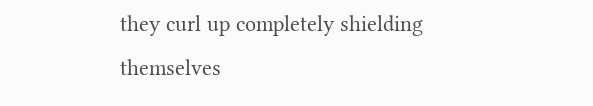they curl up completely shielding themselves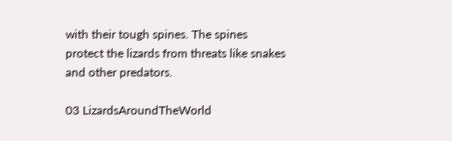with their tough spines. The spines protect the lizards from threats like snakes and other predators.

03 LizardsAroundTheWorld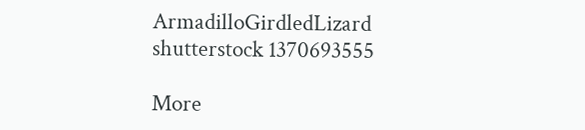ArmadilloGirdledLizard shutterstock 1370693555

More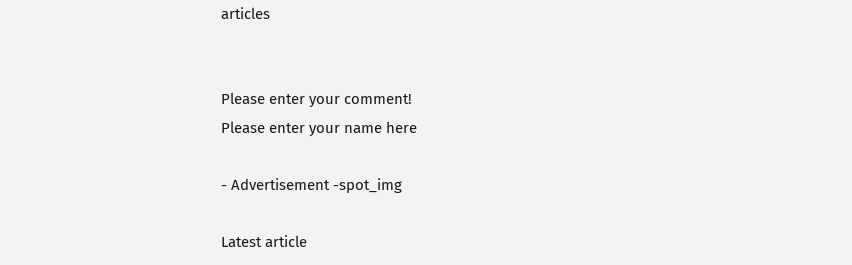articles


Please enter your comment!
Please enter your name here

- Advertisement -spot_img

Latest article